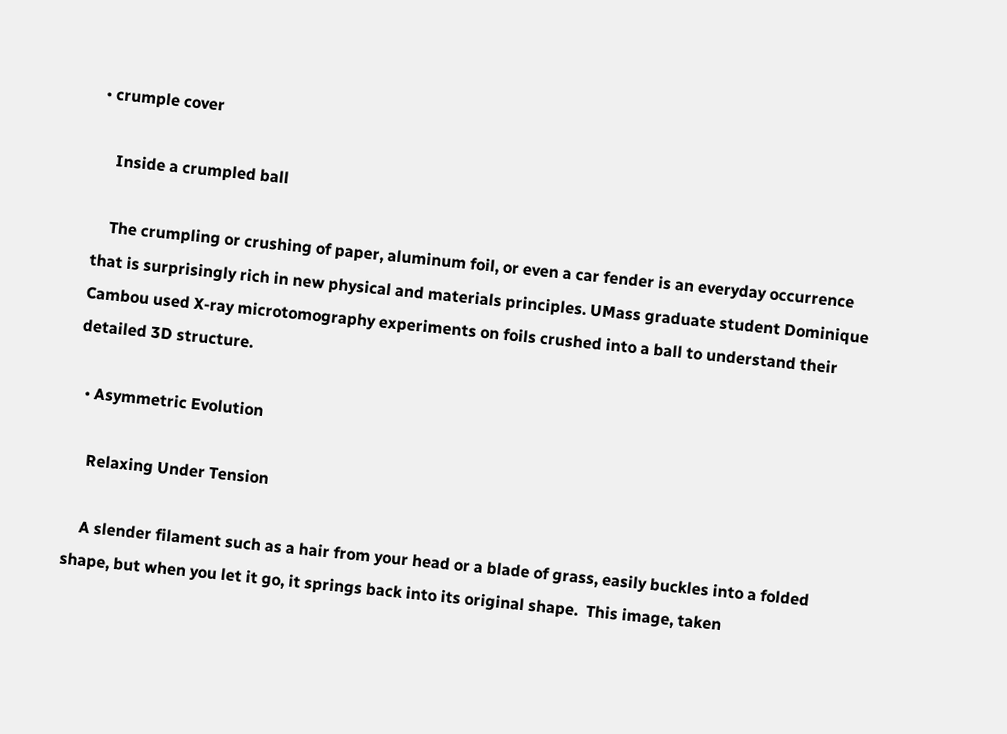• crumple cover

    Inside a crumpled ball

    The crumpling or crushing of paper, aluminum foil, or even a car fender is an everyday occurrence that is surprisingly rich in new physical and materials principles. UMass graduate student Dominique Cambou used X-ray microtomography experiments on foils crushed into a ball to understand their detailed 3D structure.

  • Asymmetric Evolution

    Relaxing Under Tension

    A slender filament such as a hair from your head or a blade of grass, easily buckles into a folded shape, but when you let it go, it springs back into its original shape.  This image, taken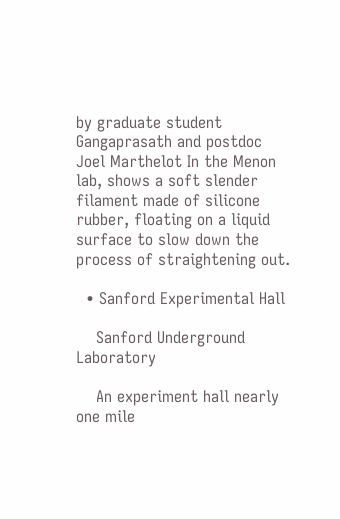by graduate student Gangaprasath and postdoc Joel Marthelot In the Menon lab, shows a soft slender filament made of silicone rubber, floating on a liquid surface to slow down the process of straightening out.

  • Sanford Experimental Hall

    Sanford Underground Laboratory

    An experiment hall nearly one mile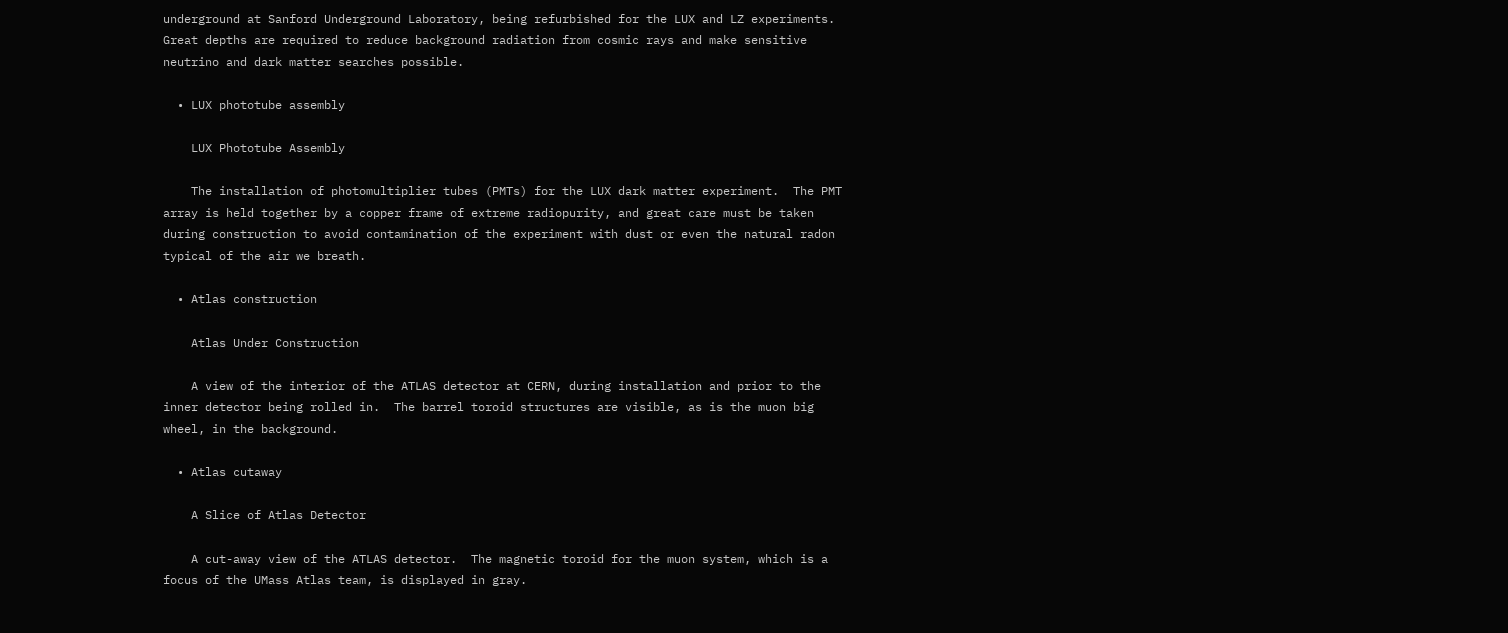underground at Sanford Underground Laboratory, being refurbished for the LUX and LZ experiments. Great depths are required to reduce background radiation from cosmic rays and make sensitive neutrino and dark matter searches possible.

  • LUX phototube assembly

    LUX Phototube Assembly

    The installation of photomultiplier tubes (PMTs) for the LUX dark matter experiment.  The PMT array is held together by a copper frame of extreme radiopurity, and great care must be taken during construction to avoid contamination of the experiment with dust or even the natural radon typical of the air we breath.

  • Atlas construction

    Atlas Under Construction

    A view of the interior of the ATLAS detector at CERN, during installation and prior to the inner detector being rolled in.  The barrel toroid structures are visible, as is the muon big wheel, in the background.

  • Atlas cutaway

    A Slice of Atlas Detector

    A cut-away view of the ATLAS detector.  The magnetic toroid for the muon system, which is a focus of the UMass Atlas team, is displayed in gray.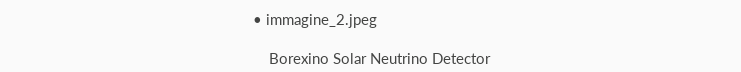• immagine_2.jpeg

    Borexino Solar Neutrino Detector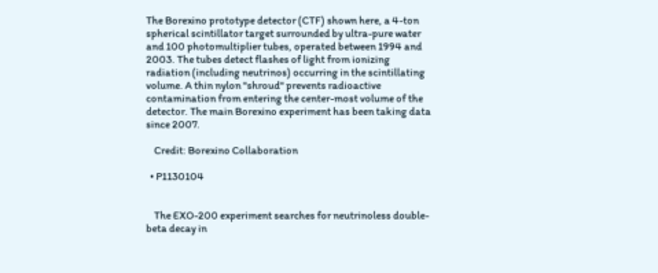The Borexino prototype detector (CTF) shown here, a 4-ton spherical scintillator target surrounded by ultra-pure water and 100 photomultiplier tubes, operated between 1994 and 2003. The tubes detect flashes of light from ionizing radiation (including neutrinos) occurring in the scintillating volume. A thin nylon "shroud" prevents radioactive contamination from entering the center-most volume of the detector. The main Borexino experiment has been taking data since 2007.

    Credit: Borexino Collaboration

  • P1130104


    The EXO-200 experiment searches for neutrinoless double-beta decay in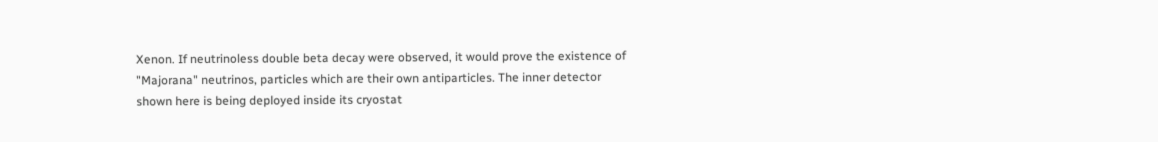Xenon. If neutrinoless double beta decay were observed, it would prove the existence of "Majorana" neutrinos, particles which are their own antiparticles. The inner detector shown here is being deployed inside its cryostat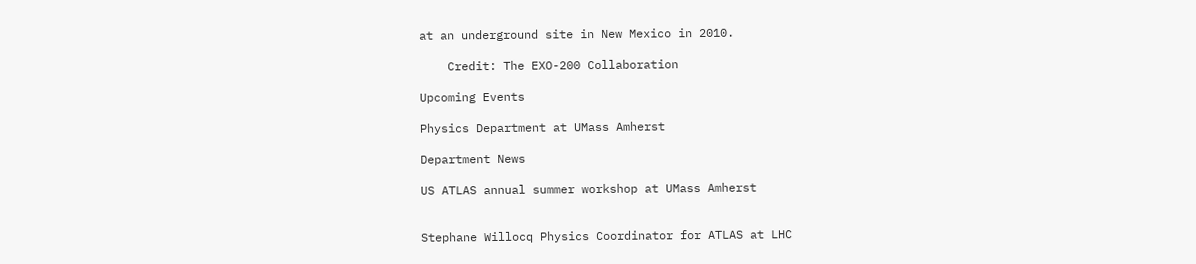at an underground site in New Mexico in 2010.

    Credit: The EXO-200 Collaboration

Upcoming Events

Physics Department at UMass Amherst

Department News

US ATLAS annual summer workshop at UMass Amherst


Stephane Willocq Physics Coordinator for ATLAS at LHC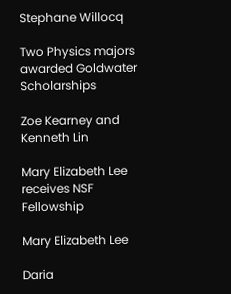Stephane Willocq

Two Physics majors awarded Goldwater Scholarships

Zoe Kearney and Kenneth Lin

Mary Elizabeth Lee receives NSF Fellowship

Mary Elizabeth Lee

Daria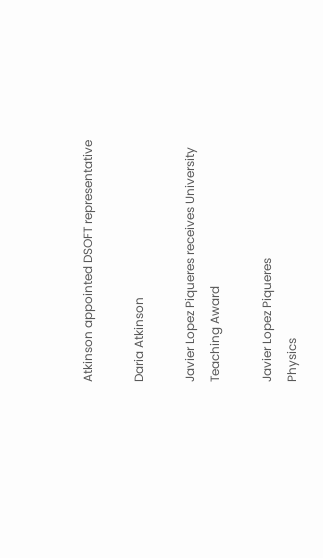Atkinson appointed DSOFT representative

Daria Atkinson

Javier Lopez Piqueres receives University Teaching Award

Javier Lopez Piqueres
Physics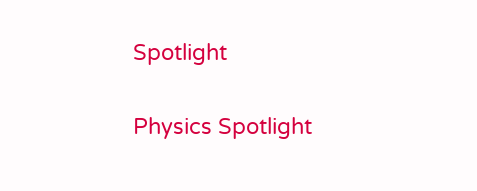Spotlight

Physics Spotlight